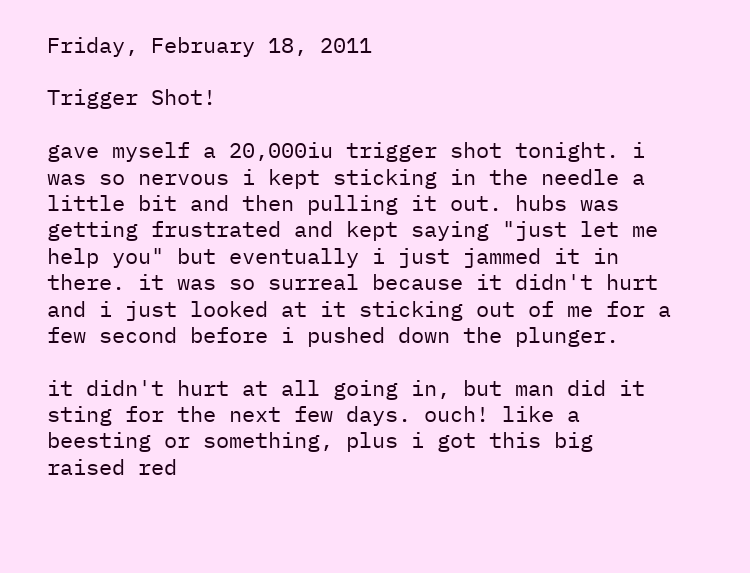Friday, February 18, 2011

Trigger Shot!

gave myself a 20,000iu trigger shot tonight. i was so nervous i kept sticking in the needle a little bit and then pulling it out. hubs was getting frustrated and kept saying "just let me help you" but eventually i just jammed it in there. it was so surreal because it didn't hurt and i just looked at it sticking out of me for a few second before i pushed down the plunger.

it didn't hurt at all going in, but man did it sting for the next few days. ouch! like a beesting or something, plus i got this big raised red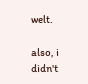welt.

also, i didn't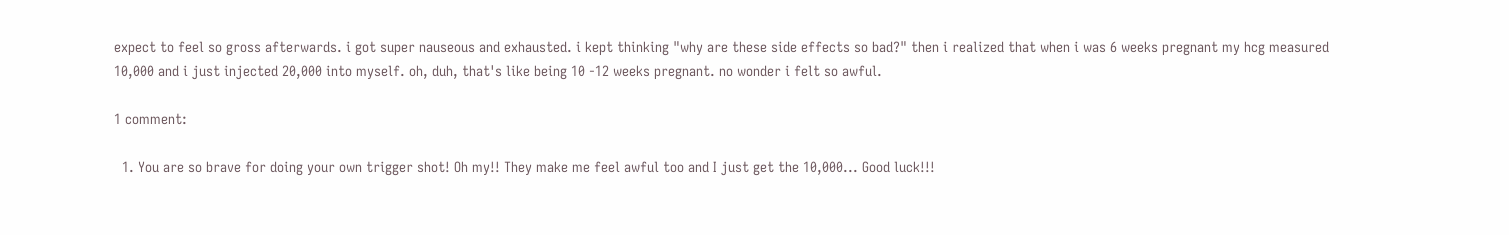expect to feel so gross afterwards. i got super nauseous and exhausted. i kept thinking "why are these side effects so bad?" then i realized that when i was 6 weeks pregnant my hcg measured 10,000 and i just injected 20,000 into myself. oh, duh, that's like being 10 -12 weeks pregnant. no wonder i felt so awful.

1 comment:

  1. You are so brave for doing your own trigger shot! Oh my!! They make me feel awful too and I just get the 10,000... Good luck!!!